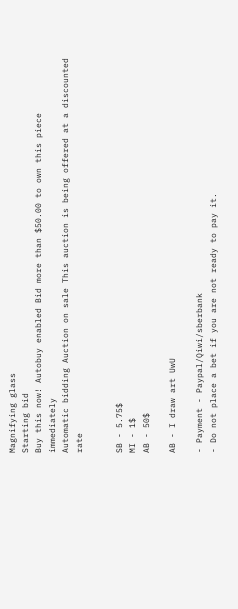Magnifying glass
Starting bid
Buy this now! Autobuy enabled Bid more than $50.00 to own this piece immediately
Automatic bidding Auction on sale This auction is being offered at a discounted rate


SB - 5.75$
MI - 1$
AB - 50$

AB - I draw art UwU

- Payment - Paypal/Qiwi/sberbank
- Do not place a bet if you are not ready to pay it.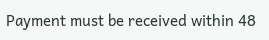Payment must be received within 48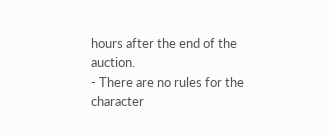hours after the end of the auction.
- There are no rules for the character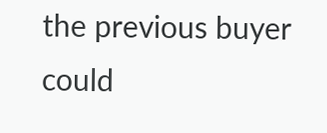the previous buyer could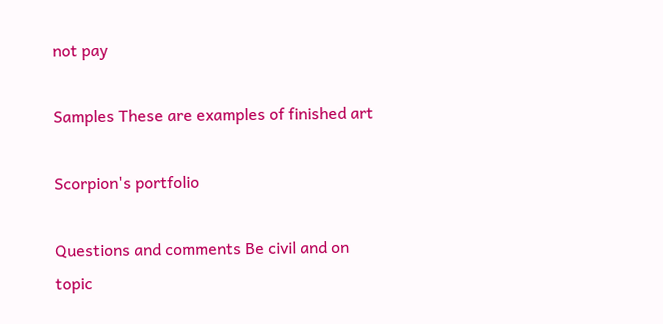not pay

Samples These are examples of finished art

Scorpion's portfolio

Questions and comments Be civil and on topic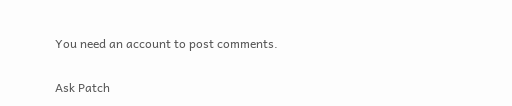You need an account to post comments.

Ask Patch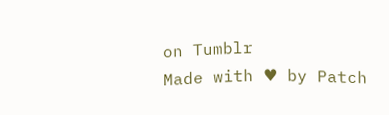on Tumblr
Made with ♥ by Patch